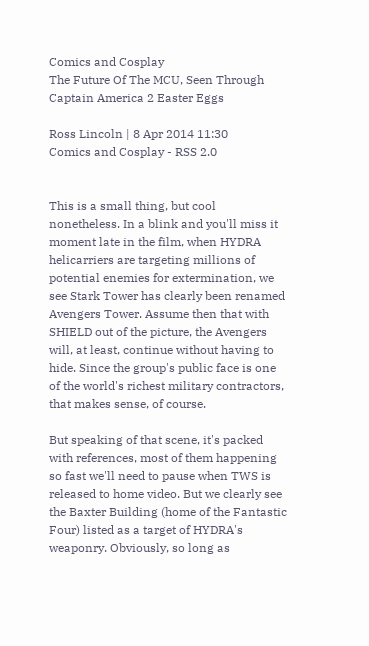Comics and Cosplay
The Future Of The MCU, Seen Through Captain America 2 Easter Eggs

Ross Lincoln | 8 Apr 2014 11:30
Comics and Cosplay - RSS 2.0


This is a small thing, but cool nonetheless. In a blink and you'll miss it moment late in the film, when HYDRA helicarriers are targeting millions of potential enemies for extermination, we see Stark Tower has clearly been renamed Avengers Tower. Assume then that with SHIELD out of the picture, the Avengers will, at least, continue without having to hide. Since the group's public face is one of the world's richest military contractors, that makes sense, of course.

But speaking of that scene, it's packed with references, most of them happening so fast we'll need to pause when TWS is released to home video. But we clearly see the Baxter Building (home of the Fantastic Four) listed as a target of HYDRA's weaponry. Obviously, so long as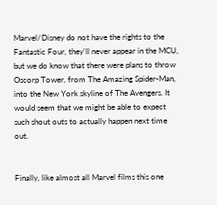Marvel/Disney do not have the rights to the Fantastic Four, they'll never appear in the MCU, but we do know that there were plans to throw Oscorp Tower, from The Amazing Spider-Man, into the New York skyline of The Avengers. It would seem that we might be able to expect such shout outs to actually happen next time out.


Finally, like almost all Marvel films this one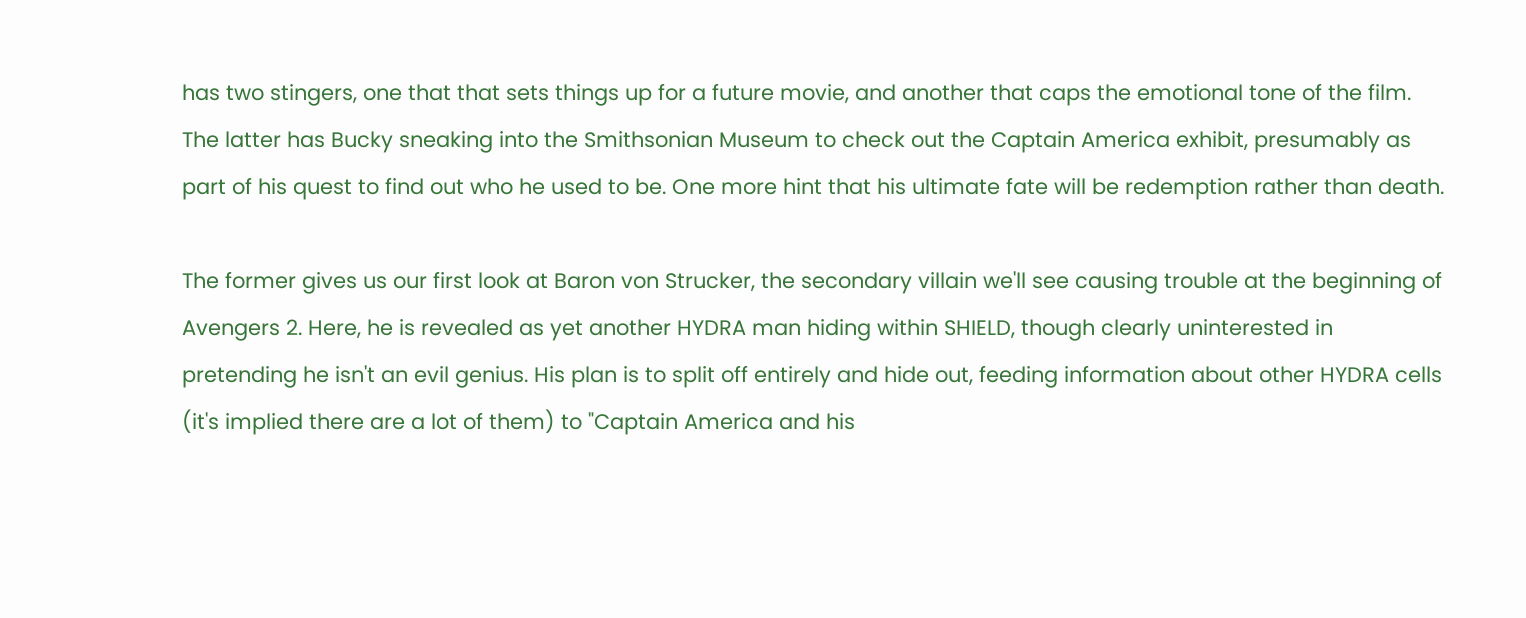has two stingers, one that that sets things up for a future movie, and another that caps the emotional tone of the film. The latter has Bucky sneaking into the Smithsonian Museum to check out the Captain America exhibit, presumably as part of his quest to find out who he used to be. One more hint that his ultimate fate will be redemption rather than death.

The former gives us our first look at Baron von Strucker, the secondary villain we'll see causing trouble at the beginning of Avengers 2. Here, he is revealed as yet another HYDRA man hiding within SHIELD, though clearly uninterested in pretending he isn't an evil genius. His plan is to split off entirely and hide out, feeding information about other HYDRA cells (it's implied there are a lot of them) to "Captain America and his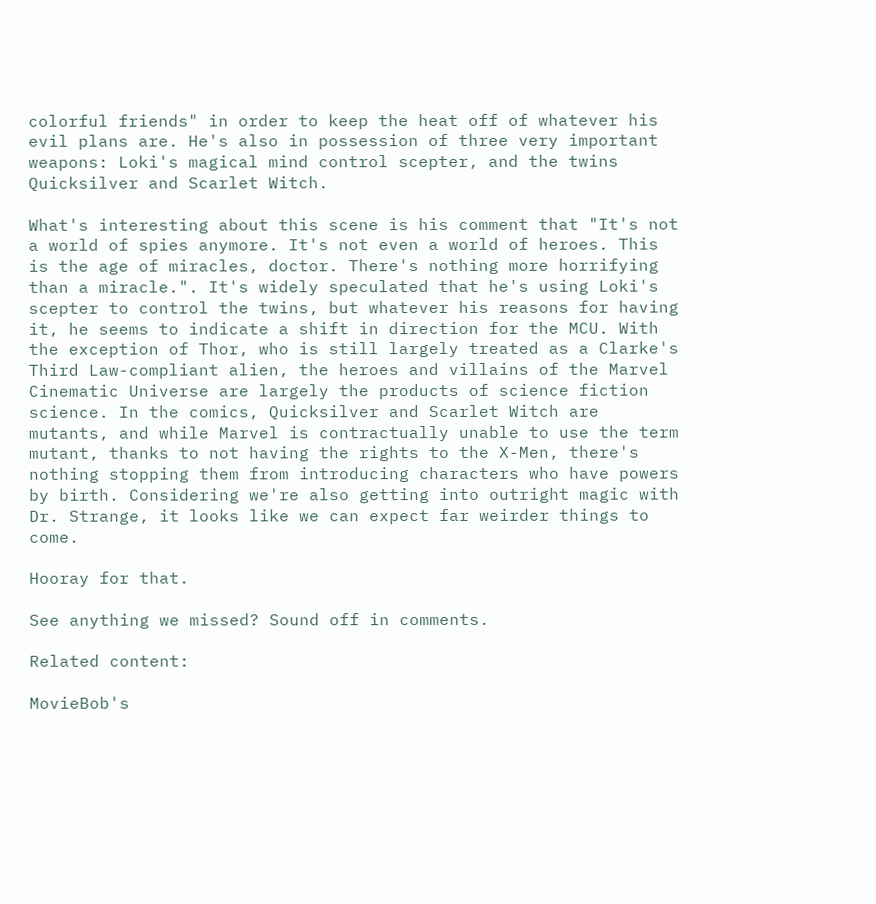colorful friends" in order to keep the heat off of whatever his evil plans are. He's also in possession of three very important weapons: Loki's magical mind control scepter, and the twins Quicksilver and Scarlet Witch.

What's interesting about this scene is his comment that "It's not a world of spies anymore. It's not even a world of heroes. This is the age of miracles, doctor. There's nothing more horrifying than a miracle.". It's widely speculated that he's using Loki's scepter to control the twins, but whatever his reasons for having it, he seems to indicate a shift in direction for the MCU. With the exception of Thor, who is still largely treated as a Clarke's Third Law-compliant alien, the heroes and villains of the Marvel Cinematic Universe are largely the products of science fiction science. In the comics, Quicksilver and Scarlet Witch are mutants, and while Marvel is contractually unable to use the term mutant, thanks to not having the rights to the X-Men, there's nothing stopping them from introducing characters who have powers by birth. Considering we're also getting into outright magic with Dr. Strange, it looks like we can expect far weirder things to come.

Hooray for that.

See anything we missed? Sound off in comments.

Related content:

MovieBob's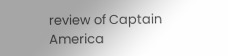review of Captain America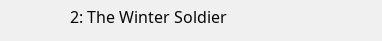2: The Winter Soldier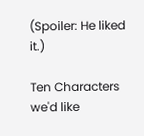(Spoiler: He liked it.)

Ten Characters we'd like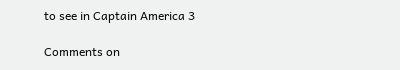to see in Captain America 3

Comments on